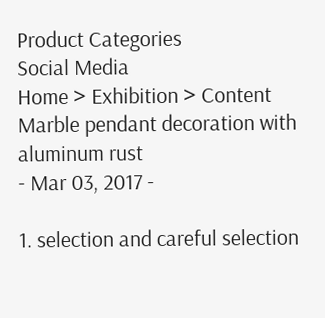Product Categories
Social Media
Home > Exhibition > Content
Marble pendant decoration with aluminum rust
- Mar 03, 2017 -

1. selection and careful selection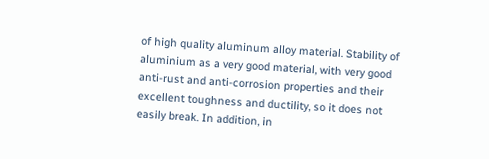of high quality aluminum alloy material. Stability of aluminium as a very good material, with very good anti-rust and anti-corrosion properties and their excellent toughness and ductility, so it does not easily break. In addition, in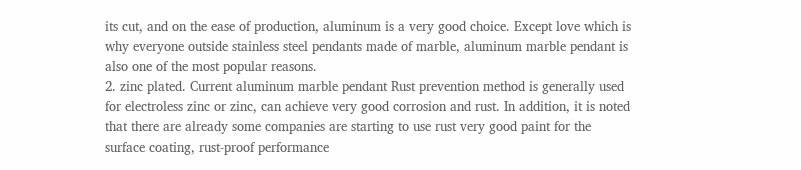its cut, and on the ease of production, aluminum is a very good choice. Except love which is why everyone outside stainless steel pendants made of marble, aluminum marble pendant is also one of the most popular reasons.
2. zinc plated. Current aluminum marble pendant Rust prevention method is generally used for electroless zinc or zinc, can achieve very good corrosion and rust. In addition, it is noted that there are already some companies are starting to use rust very good paint for the surface coating, rust-proof performance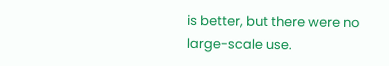is better, but there were no large-scale use.